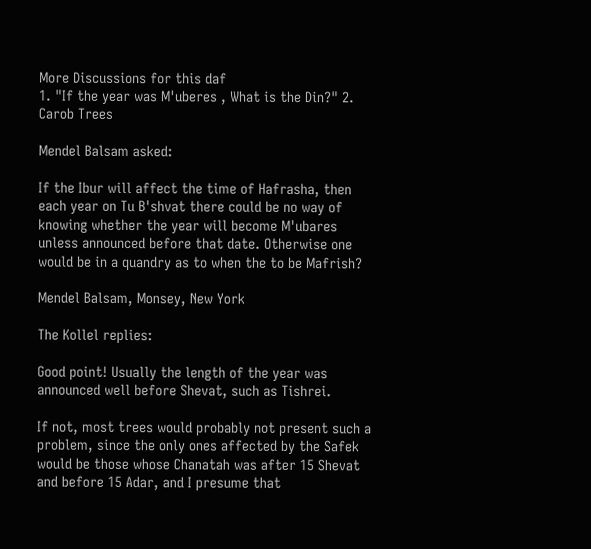More Discussions for this daf
1. "If the year was M'uberes , What is the Din?" 2. Carob Trees

Mendel Balsam asked:

If the Ibur will affect the time of Hafrasha, then each year on Tu B'shvat there could be no way of knowing whether the year will become M'ubares unless announced before that date. Otherwise one would be in a quandry as to when the to be Mafrish?

Mendel Balsam, Monsey, New York

The Kollel replies:

Good point! Usually the length of the year was announced well before Shevat, such as Tishrei.

If not, most trees would probably not present such a problem, since the only ones affected by the Safek would be those whose Chanatah was after 15 Shevat and before 15 Adar, and I presume that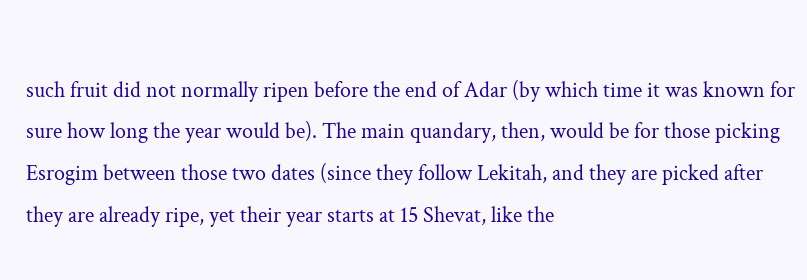such fruit did not normally ripen before the end of Adar (by which time it was known for sure how long the year would be). The main quandary, then, would be for those picking Esrogim between those two dates (since they follow Lekitah, and they are picked after they are already ripe, yet their year starts at 15 Shevat, like the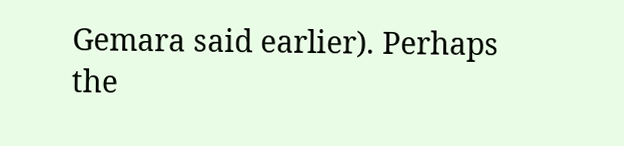Gemara said earlier). Perhaps the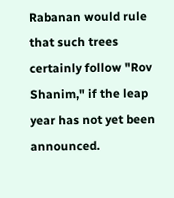Rabanan would rule that such trees certainly follow "Rov Shanim," if the leap year has not yet been announced.